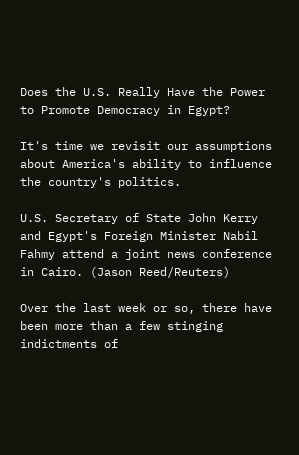Does the U.S. Really Have the Power to Promote Democracy in Egypt?

It's time we revisit our assumptions about America's ability to influence the country's politics.

U.S. Secretary of State John Kerry and Egypt's Foreign Minister Nabil Fahmy attend a joint news conference in Cairo. (Jason Reed/Reuters)

Over the last week or so, there have been more than a few stinging indictments of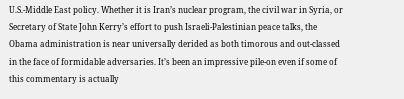U.S.-Middle East policy. Whether it is Iran’s nuclear program, the civil war in Syria, or Secretary of State John Kerry’s effort to push Israeli-Palestinian peace talks, the Obama administration is near universally derided as both timorous and out-classed in the face of formidable adversaries. It’s been an impressive pile-on even if some of this commentary is actually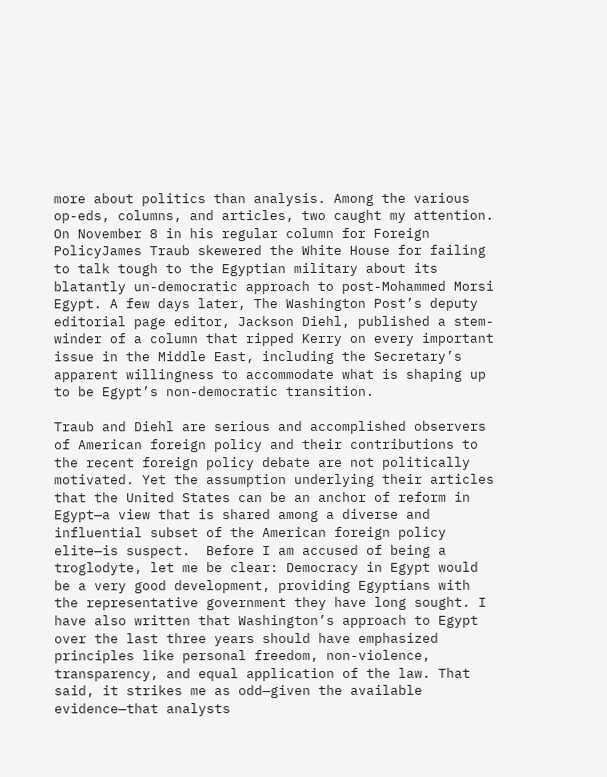more about politics than analysis. Among the various op-eds, columns, and articles, two caught my attention. On November 8 in his regular column for Foreign PolicyJames Traub skewered the White House for failing to talk tough to the Egyptian military about its blatantly un-democratic approach to post-Mohammed Morsi Egypt. A few days later, The Washington Post’s deputy editorial page editor, Jackson Diehl, published a stem-winder of a column that ripped Kerry on every important issue in the Middle East, including the Secretary’s apparent willingness to accommodate what is shaping up to be Egypt’s non-democratic transition.

Traub and Diehl are serious and accomplished observers of American foreign policy and their contributions to the recent foreign policy debate are not politically motivated. Yet the assumption underlying their articles that the United States can be an anchor of reform in Egypt—a view that is shared among a diverse and influential subset of the American foreign policy elite—is suspect.  Before I am accused of being a troglodyte, let me be clear: Democracy in Egypt would be a very good development, providing Egyptians with the representative government they have long sought. I have also written that Washington’s approach to Egypt over the last three years should have emphasized principles like personal freedom, non-violence, transparency, and equal application of the law. That said, it strikes me as odd—given the available evidence—that analysts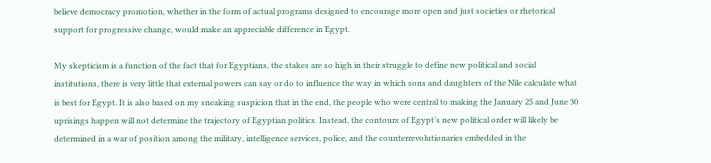believe democracy promotion, whether in the form of actual programs designed to encourage more open and just societies or rhetorical support for progressive change, would make an appreciable difference in Egypt.

My skepticism is a function of the fact that for Egyptians, the stakes are so high in their struggle to define new political and social institutions, there is very little that external powers can say or do to influence the way in which sons and daughters of the Nile calculate what is best for Egypt. It is also based on my sneaking suspicion that in the end, the people who were central to making the January 25 and June 30 uprisings happen will not determine the trajectory of Egyptian politics. Instead, the contours of Egypt’s new political order will likely be determined in a war of position among the military, intelligence services, police, and the counterrevolutionaries embedded in the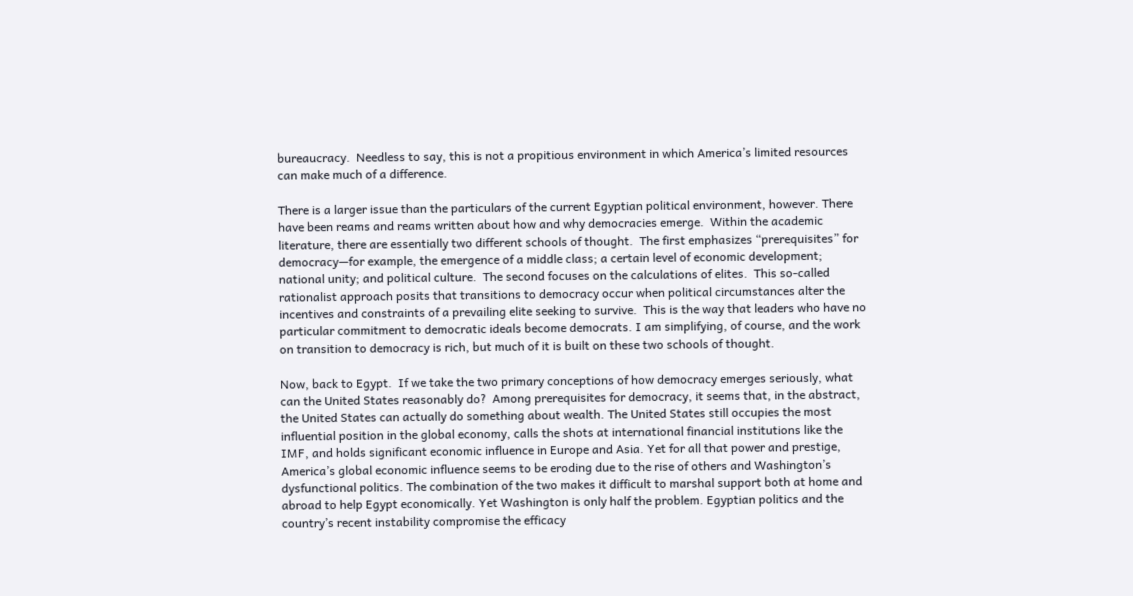bureaucracy.  Needless to say, this is not a propitious environment in which America’s limited resources can make much of a difference.

There is a larger issue than the particulars of the current Egyptian political environment, however. There have been reams and reams written about how and why democracies emerge.  Within the academic literature, there are essentially two different schools of thought.  The first emphasizes “prerequisites” for democracy—for example, the emergence of a middle class; a certain level of economic development; national unity; and political culture.  The second focuses on the calculations of elites.  This so-called rationalist approach posits that transitions to democracy occur when political circumstances alter the incentives and constraints of a prevailing elite seeking to survive.  This is the way that leaders who have no particular commitment to democratic ideals become democrats. I am simplifying, of course, and the work on transition to democracy is rich, but much of it is built on these two schools of thought.

Now, back to Egypt.  If we take the two primary conceptions of how democracy emerges seriously, what can the United States reasonably do?  Among prerequisites for democracy, it seems that, in the abstract, the United States can actually do something about wealth. The United States still occupies the most influential position in the global economy, calls the shots at international financial institutions like the IMF, and holds significant economic influence in Europe and Asia. Yet for all that power and prestige, America’s global economic influence seems to be eroding due to the rise of others and Washington’s dysfunctional politics. The combination of the two makes it difficult to marshal support both at home and abroad to help Egypt economically. Yet Washington is only half the problem. Egyptian politics and the country’s recent instability compromise the efficacy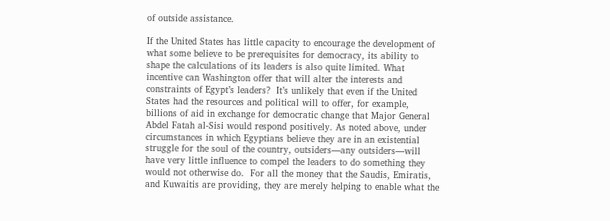of outside assistance.

If the United States has little capacity to encourage the development of what some believe to be prerequisites for democracy, its ability to shape the calculations of its leaders is also quite limited. What incentive can Washington offer that will alter the interests and constraints of Egypt’s leaders?  It’s unlikely that even if the United States had the resources and political will to offer, for example, billions of aid in exchange for democratic change that Major General Abdel Fatah al-Sisi would respond positively. As noted above, under circumstances in which Egyptians believe they are in an existential struggle for the soul of the country, outsiders—any outsiders—will have very little influence to compel the leaders to do something they would not otherwise do.  For all the money that the Saudis, Emiratis, and Kuwaitis are providing, they are merely helping to enable what the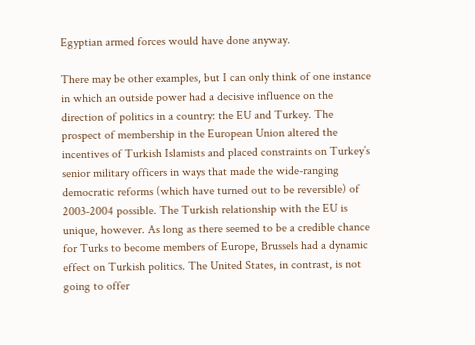Egyptian armed forces would have done anyway.

There may be other examples, but I can only think of one instance in which an outside power had a decisive influence on the direction of politics in a country: the EU and Turkey. The prospect of membership in the European Union altered the incentives of Turkish Islamists and placed constraints on Turkey’s senior military officers in ways that made the wide-ranging democratic reforms (which have turned out to be reversible) of 2003-2004 possible. The Turkish relationship with the EU is unique, however. As long as there seemed to be a credible chance for Turks to become members of Europe, Brussels had a dynamic effect on Turkish politics. The United States, in contrast, is not going to offer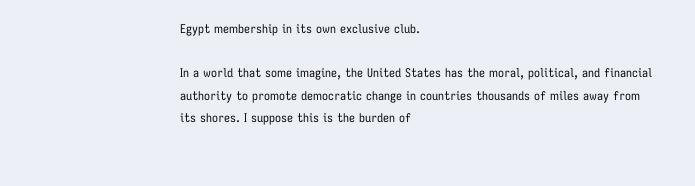Egypt membership in its own exclusive club.

In a world that some imagine, the United States has the moral, political, and financial authority to promote democratic change in countries thousands of miles away from its shores. I suppose this is the burden of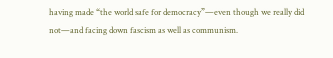having made “the world safe for democracy”—even though we really did not—and facing down fascism as well as communism.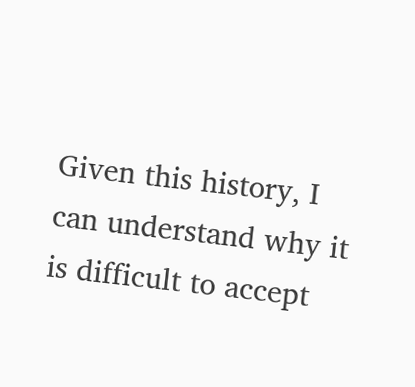Given this history, I can understand why it is difficult to accept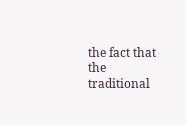the fact that the traditional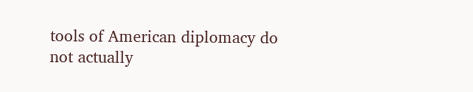tools of American diplomacy do not actually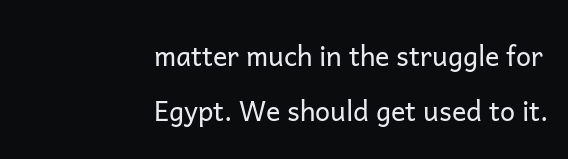matter much in the struggle for Egypt. We should get used to it.